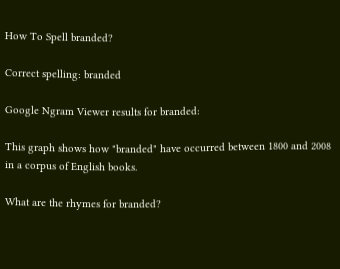How To Spell branded?

Correct spelling: branded

Google Ngram Viewer results for branded:

This graph shows how "branded" have occurred between 1800 and 2008 in a corpus of English books.

What are the rhymes for branded?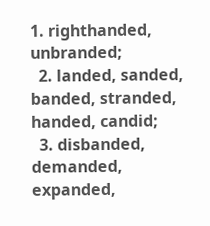1. righthanded, unbranded;
  2. landed, sanded, banded, stranded, handed, candid;
  3. disbanded, demanded, expanded,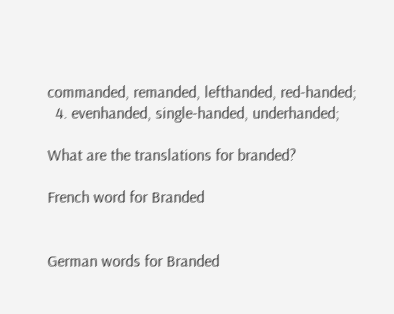commanded, remanded, lefthanded, red-handed;
  4. evenhanded, single-handed, underhanded;

What are the translations for branded?

French word for Branded


German words for Branded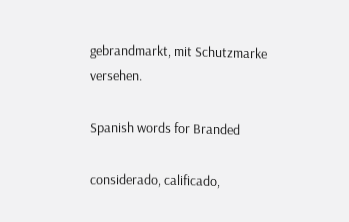gebrandmarkt, mit Schutzmarke versehen.

Spanish words for Branded

considerado, calificado,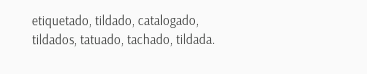etiquetado, tildado, catalogado, tildados, tatuado, tachado, tildada.